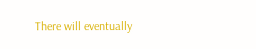There will eventually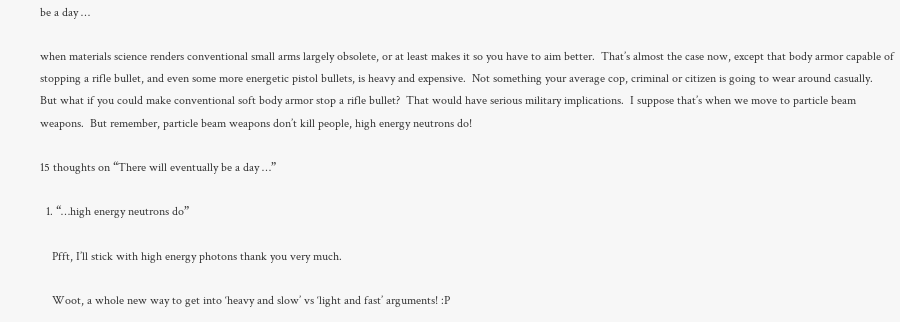be a day …

when materials science renders conventional small arms largely obsolete, or at least makes it so you have to aim better.  That’s almost the case now, except that body armor capable of stopping a rifle bullet, and even some more energetic pistol bullets, is heavy and expensive.  Not something your average cop, criminal or citizen is going to wear around casually.  But what if you could make conventional soft body armor stop a rifle bullet?  That would have serious military implications.  I suppose that’s when we move to particle beam weapons.  But remember, particle beam weapons don’t kill people, high energy neutrons do!

15 thoughts on “There will eventually be a day …”

  1. “…high energy neutrons do”

    Pfft, I’ll stick with high energy photons thank you very much.

    Woot, a whole new way to get into ‘heavy and slow’ vs ‘light and fast’ arguments! :P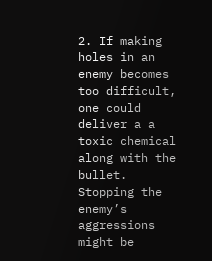2. If making holes in an enemy becomes too difficult, one could deliver a a toxic chemical along with the bullet. Stopping the enemy’s aggressions might be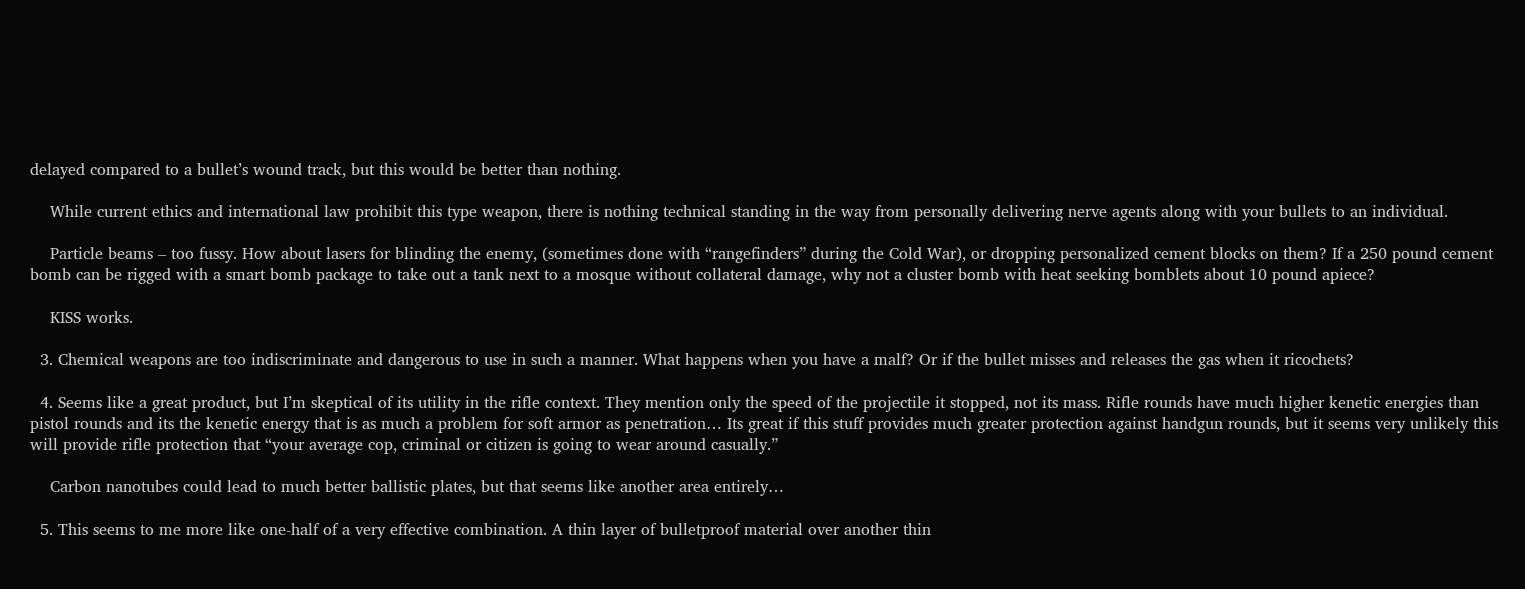delayed compared to a bullet’s wound track, but this would be better than nothing.

    While current ethics and international law prohibit this type weapon, there is nothing technical standing in the way from personally delivering nerve agents along with your bullets to an individual.

    Particle beams – too fussy. How about lasers for blinding the enemy, (sometimes done with “rangefinders” during the Cold War), or dropping personalized cement blocks on them? If a 250 pound cement bomb can be rigged with a smart bomb package to take out a tank next to a mosque without collateral damage, why not a cluster bomb with heat seeking bomblets about 10 pound apiece?

    KISS works.

  3. Chemical weapons are too indiscriminate and dangerous to use in such a manner. What happens when you have a malf? Or if the bullet misses and releases the gas when it ricochets?

  4. Seems like a great product, but I’m skeptical of its utility in the rifle context. They mention only the speed of the projectile it stopped, not its mass. Rifle rounds have much higher kenetic energies than pistol rounds and its the kenetic energy that is as much a problem for soft armor as penetration… Its great if this stuff provides much greater protection against handgun rounds, but it seems very unlikely this will provide rifle protection that “your average cop, criminal or citizen is going to wear around casually.”

    Carbon nanotubes could lead to much better ballistic plates, but that seems like another area entirely…

  5. This seems to me more like one-half of a very effective combination. A thin layer of bulletproof material over another thin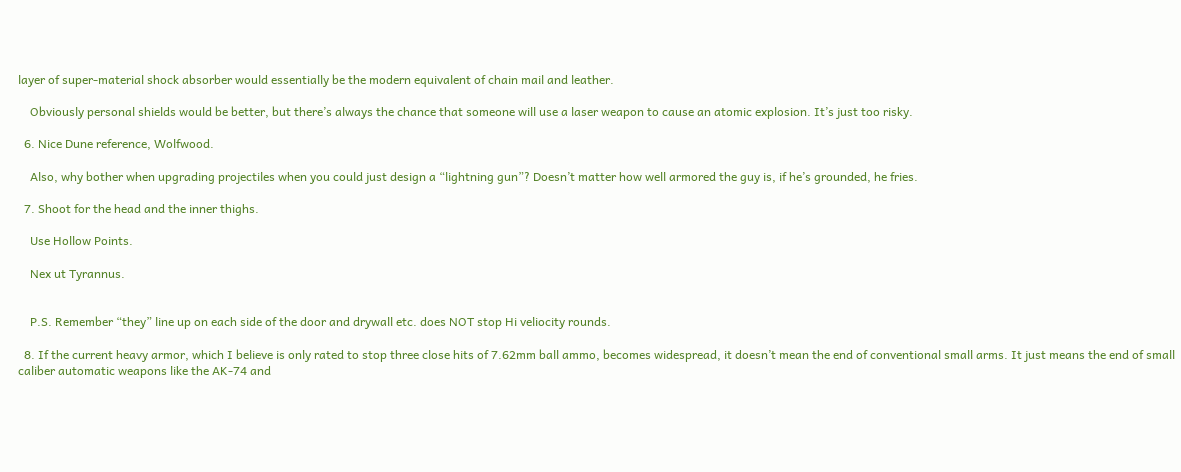layer of super-material shock absorber would essentially be the modern equivalent of chain mail and leather.

    Obviously personal shields would be better, but there’s always the chance that someone will use a laser weapon to cause an atomic explosion. It’s just too risky.

  6. Nice Dune reference, Wolfwood.

    Also, why bother when upgrading projectiles when you could just design a “lightning gun”? Doesn’t matter how well armored the guy is, if he’s grounded, he fries.

  7. Shoot for the head and the inner thighs.

    Use Hollow Points.

    Nex ut Tyrannus.


    P.S. Remember “they” line up on each side of the door and drywall etc. does NOT stop Hi veliocity rounds.

  8. If the current heavy armor, which I believe is only rated to stop three close hits of 7.62mm ball ammo, becomes widespread, it doesn’t mean the end of conventional small arms. It just means the end of small caliber automatic weapons like the AK-74 and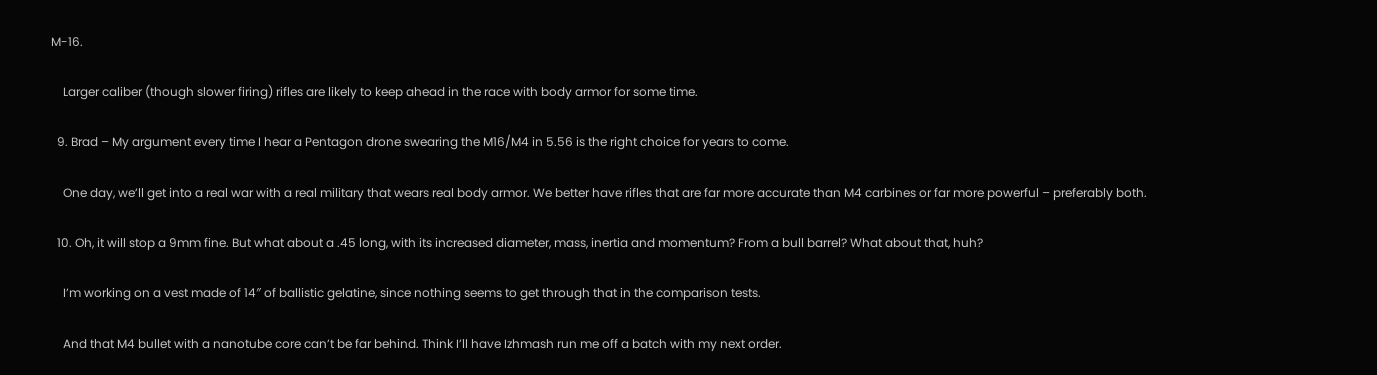M-16.

    Larger caliber (though slower firing) rifles are likely to keep ahead in the race with body armor for some time.

  9. Brad – My argument every time I hear a Pentagon drone swearing the M16/M4 in 5.56 is the right choice for years to come.

    One day, we’ll get into a real war with a real military that wears real body armor. We better have rifles that are far more accurate than M4 carbines or far more powerful – preferably both.

  10. Oh, it will stop a 9mm fine. But what about a .45 long, with its increased diameter, mass, inertia and momentum? From a bull barrel? What about that, huh?

    I’m working on a vest made of 14″ of ballistic gelatine, since nothing seems to get through that in the comparison tests.

    And that M4 bullet with a nanotube core can’t be far behind. Think I’ll have Izhmash run me off a batch with my next order.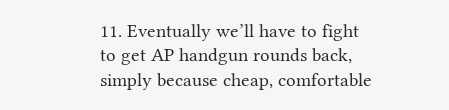11. Eventually we’ll have to fight to get AP handgun rounds back, simply because cheap, comfortable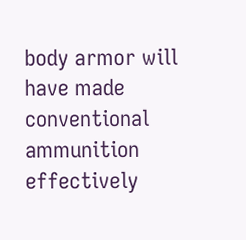body armor will have made conventional ammunition effectively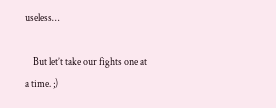useless…

    But let’t take our fights one at a time. ;)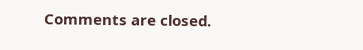Comments are closed.